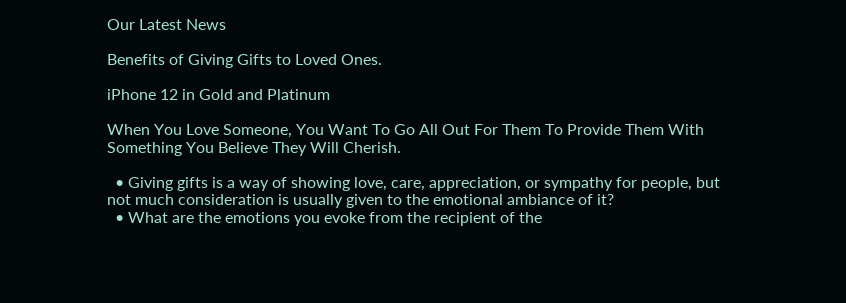Our Latest News

Benefits of Giving Gifts to Loved Ones.

iPhone 12 in Gold and Platinum

When You Love Someone, You Want To Go All Out For Them To Provide Them With Something You Believe They Will Cherish.

  • Giving gifts is a way of showing love, care, appreciation, or sympathy for people, but not much consideration is usually given to the emotional ambiance of it?
  • What are the emotions you evoke from the recipient of the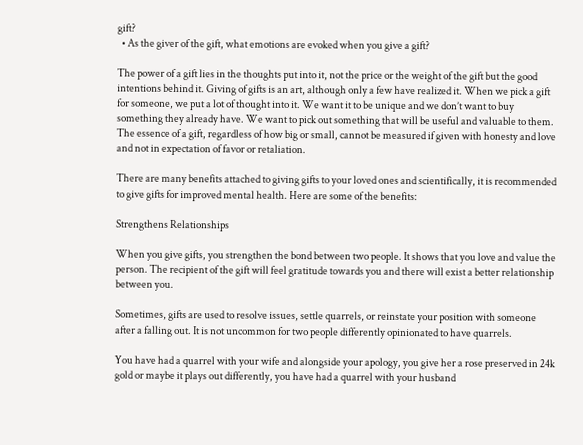gift?
  • As the giver of the gift, what emotions are evoked when you give a gift?

The power of a gift lies in the thoughts put into it, not the price or the weight of the gift but the good intentions behind it. Giving of gifts is an art, although only a few have realized it. When we pick a gift for someone, we put a lot of thought into it. We want it to be unique and we don’t want to buy something they already have. We want to pick out something that will be useful and valuable to them.  The essence of a gift, regardless of how big or small, cannot be measured if given with honesty and love and not in expectation of favor or retaliation.

There are many benefits attached to giving gifts to your loved ones and scientifically, it is recommended to give gifts for improved mental health. Here are some of the benefits:

Strengthens Relationships

When you give gifts, you strengthen the bond between two people. It shows that you love and value the person. The recipient of the gift will feel gratitude towards you and there will exist a better relationship between you.

Sometimes, gifts are used to resolve issues, settle quarrels, or reinstate your position with someone after a falling out. It is not uncommon for two people differently opinionated to have quarrels.

You have had a quarrel with your wife and alongside your apology, you give her a rose preserved in 24k gold or maybe it plays out differently, you have had a quarrel with your husband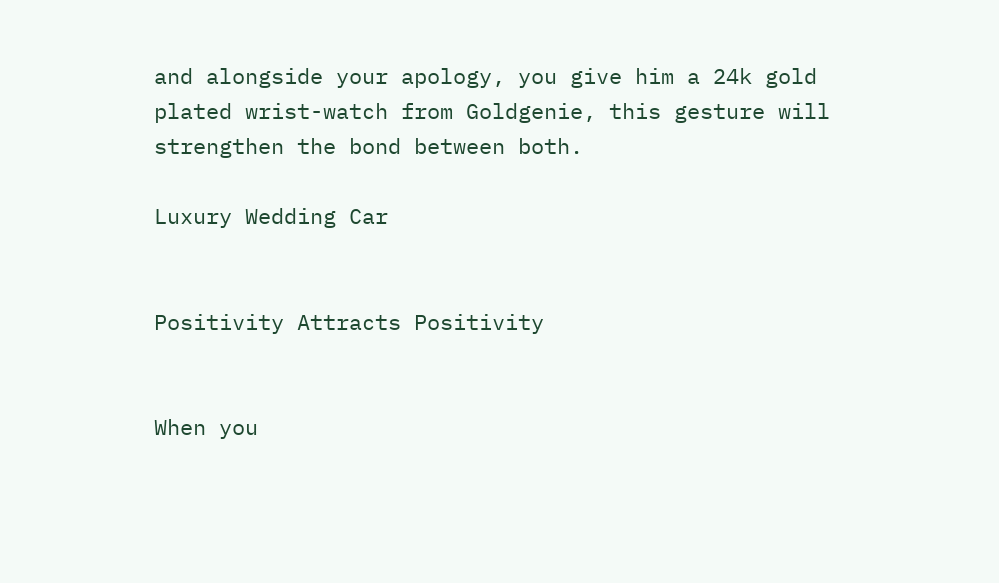and alongside your apology, you give him a 24k gold plated wrist-watch from Goldgenie, this gesture will strengthen the bond between both.

Luxury Wedding Car


Positivity Attracts Positivity


When you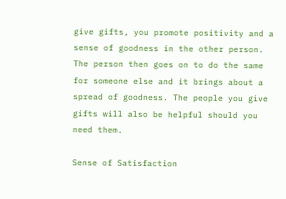give gifts, you promote positivity and a sense of goodness in the other person. The person then goes on to do the same for someone else and it brings about a spread of goodness. The people you give gifts will also be helpful should you need them.

Sense of Satisfaction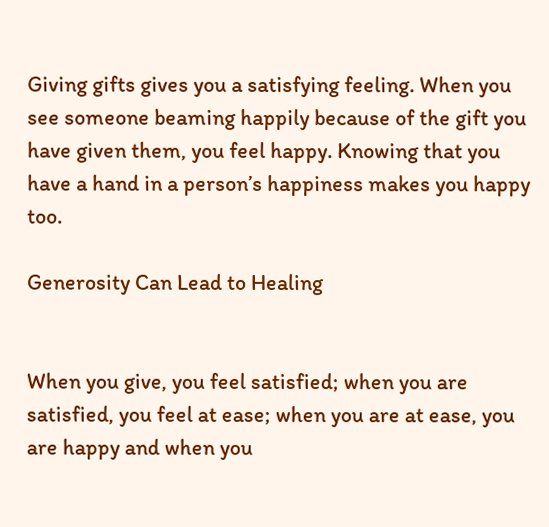Giving gifts gives you a satisfying feeling. When you see someone beaming happily because of the gift you have given them, you feel happy. Knowing that you have a hand in a person’s happiness makes you happy too.

Generosity Can Lead to Healing


When you give, you feel satisfied; when you are satisfied, you feel at ease; when you are at ease, you are happy and when you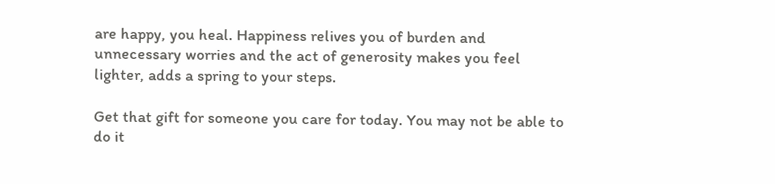are happy, you heal. Happiness relives you of burden and unnecessary worries and the act of generosity makes you feel lighter, adds a spring to your steps.

Get that gift for someone you care for today. You may not be able to do it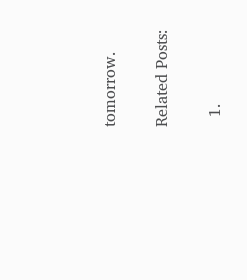tomorrow.


Related Posts:


  1.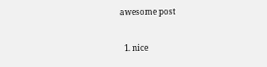awesome post

  1. nice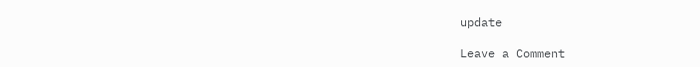update

Leave a Comment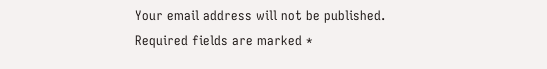Your email address will not be published. Required fields are marked *